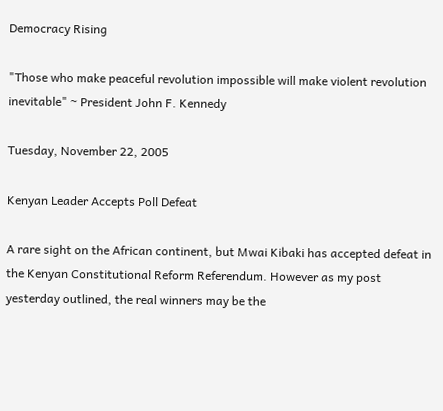Democracy Rising

"Those who make peaceful revolution impossible will make violent revolution inevitable" ~ President John F. Kennedy

Tuesday, November 22, 2005

Kenyan Leader Accepts Poll Defeat

A rare sight on the African continent, but Mwai Kibaki has accepted defeat in the Kenyan Constitutional Reform Referendum. However as my post yesterday outlined, the real winners may be the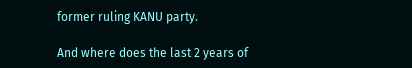former ruling KANU party.

And where does the last 2 years of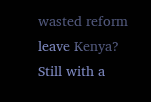wasted reform leave Kenya? Still with a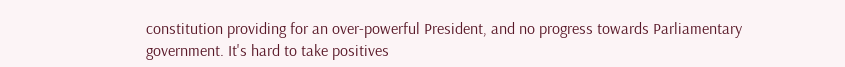constitution providing for an over-powerful President, and no progress towards Parliamentary government. It's hard to take positives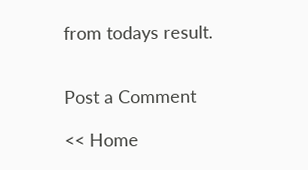from todays result.


Post a Comment

<< Home